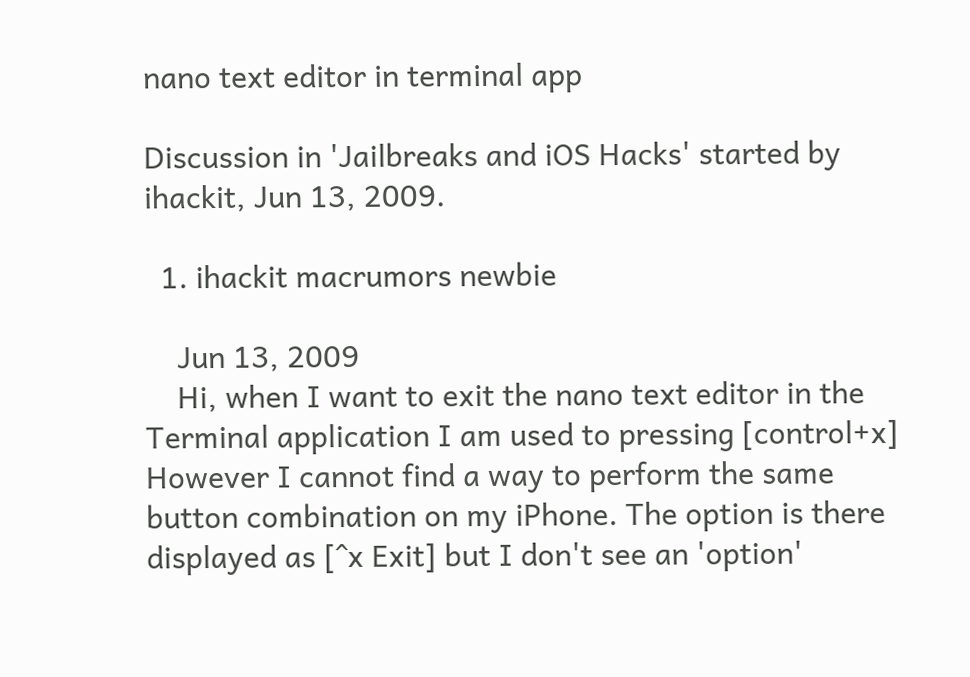nano text editor in terminal app

Discussion in 'Jailbreaks and iOS Hacks' started by ihackit, Jun 13, 2009.

  1. ihackit macrumors newbie

    Jun 13, 2009
    Hi, when I want to exit the nano text editor in the Terminal application I am used to pressing [control+x] However I cannot find a way to perform the same button combination on my iPhone. The option is there displayed as [^x Exit] but I don't see an 'option'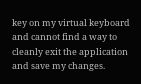key on my virtual keyboard and cannot find a way to cleanly exit the application and save my changes.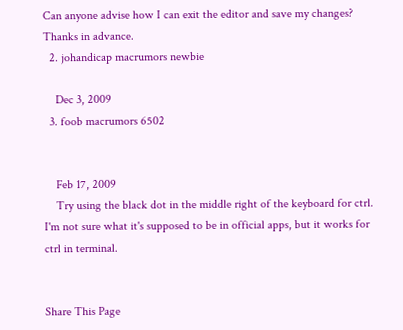Can anyone advise how I can exit the editor and save my changes? Thanks in advance.
  2. johandicap macrumors newbie

    Dec 3, 2009
  3. foob macrumors 6502


    Feb 17, 2009
    Try using the black dot in the middle right of the keyboard for ctrl. I'm not sure what it's supposed to be in official apps, but it works for ctrl in terminal.


Share This Page